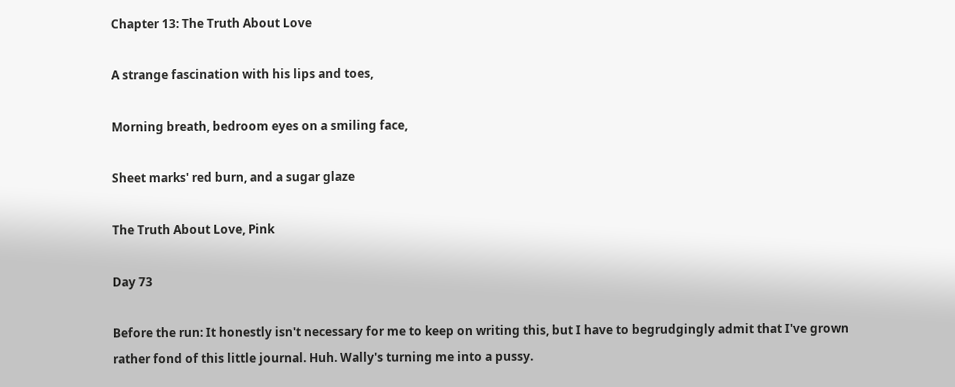Chapter 13: The Truth About Love

A strange fascination with his lips and toes,

Morning breath, bedroom eyes on a smiling face,

Sheet marks' red burn, and a sugar glaze

The Truth About Love, Pink

Day 73

Before the run: It honestly isn't necessary for me to keep on writing this, but I have to begrudgingly admit that I've grown rather fond of this little journal. Huh. Wally's turning me into a pussy.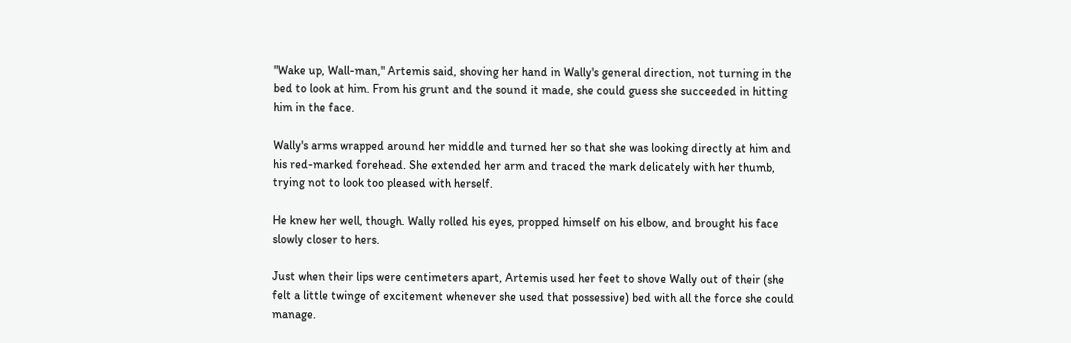"Wake up, Wall-man," Artemis said, shoving her hand in Wally's general direction, not turning in the bed to look at him. From his grunt and the sound it made, she could guess she succeeded in hitting him in the face.

Wally's arms wrapped around her middle and turned her so that she was looking directly at him and his red-marked forehead. She extended her arm and traced the mark delicately with her thumb, trying not to look too pleased with herself.

He knew her well, though. Wally rolled his eyes, propped himself on his elbow, and brought his face slowly closer to hers.

Just when their lips were centimeters apart, Artemis used her feet to shove Wally out of their (she felt a little twinge of excitement whenever she used that possessive) bed with all the force she could manage.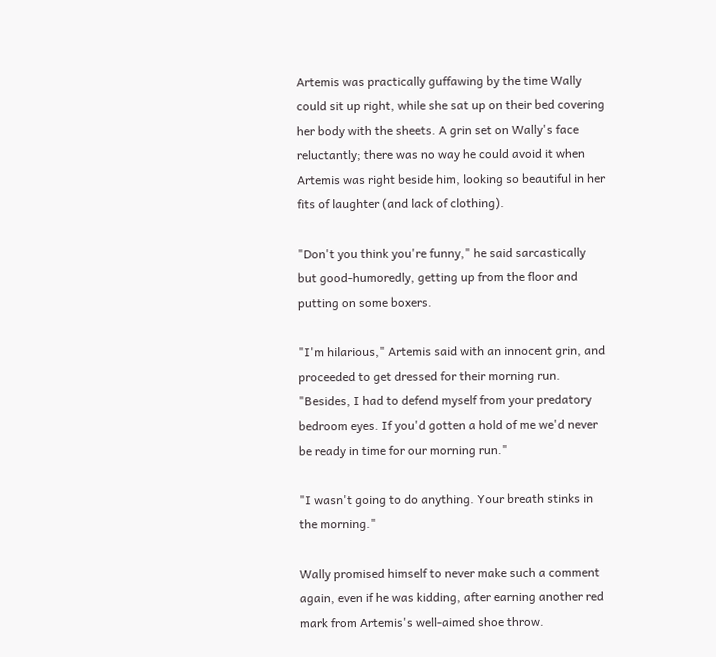Artemis was practically guffawing by the time Wally could sit up right, while she sat up on their bed covering her body with the sheets. A grin set on Wally's face reluctantly; there was no way he could avoid it when Artemis was right beside him, looking so beautiful in her fits of laughter (and lack of clothing).

"Don't you think you're funny," he said sarcastically but good-humoredly, getting up from the floor and putting on some boxers.

"I'm hilarious," Artemis said with an innocent grin, and proceeded to get dressed for their morning run. "Besides, I had to defend myself from your predatory bedroom eyes. If you'd gotten a hold of me we'd never be ready in time for our morning run."

"I wasn't going to do anything. Your breath stinks in the morning."

Wally promised himself to never make such a comment again, even if he was kidding, after earning another red mark from Artemis's well-aimed shoe throw.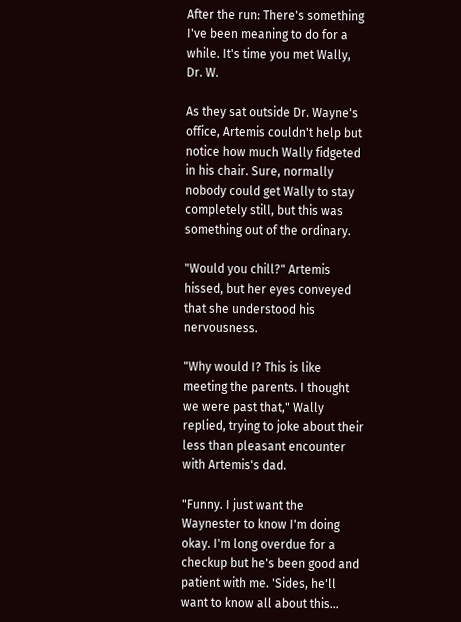After the run: There's something I've been meaning to do for a while. It's time you met Wally, Dr. W.

As they sat outside Dr. Wayne's office, Artemis couldn't help but notice how much Wally fidgeted in his chair. Sure, normally nobody could get Wally to stay completely still, but this was something out of the ordinary.

"Would you chill?" Artemis hissed, but her eyes conveyed that she understood his nervousness.

"Why would I? This is like meeting the parents. I thought we were past that," Wally replied, trying to joke about their less than pleasant encounter with Artemis's dad.

"Funny. I just want the Waynester to know I'm doing okay. I'm long overdue for a checkup but he's been good and patient with me. 'Sides, he'll want to know all about this…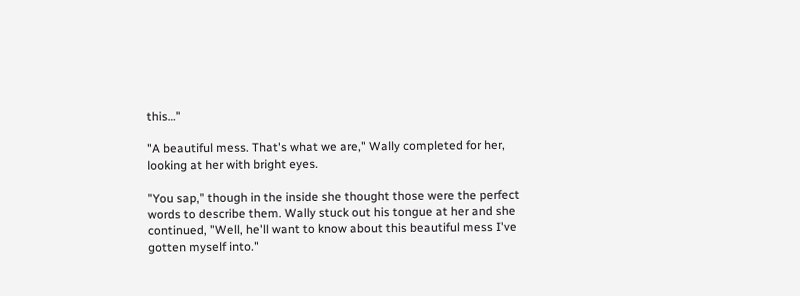this…"

"A beautiful mess. That's what we are," Wally completed for her, looking at her with bright eyes.

"You sap," though in the inside she thought those were the perfect words to describe them. Wally stuck out his tongue at her and she continued, "Well, he'll want to know about this beautiful mess I've gotten myself into."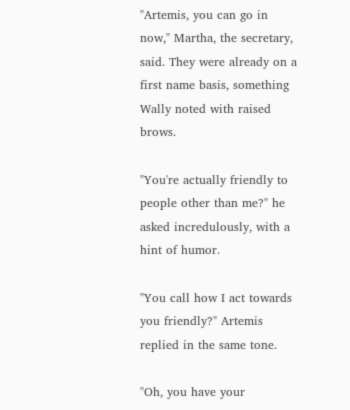"Artemis, you can go in now," Martha, the secretary, said. They were already on a first name basis, something Wally noted with raised brows.

"You're actually friendly to people other than me?" he asked incredulously, with a hint of humor.

"You call how I act towards you friendly?" Artemis replied in the same tone.

"Oh, you have your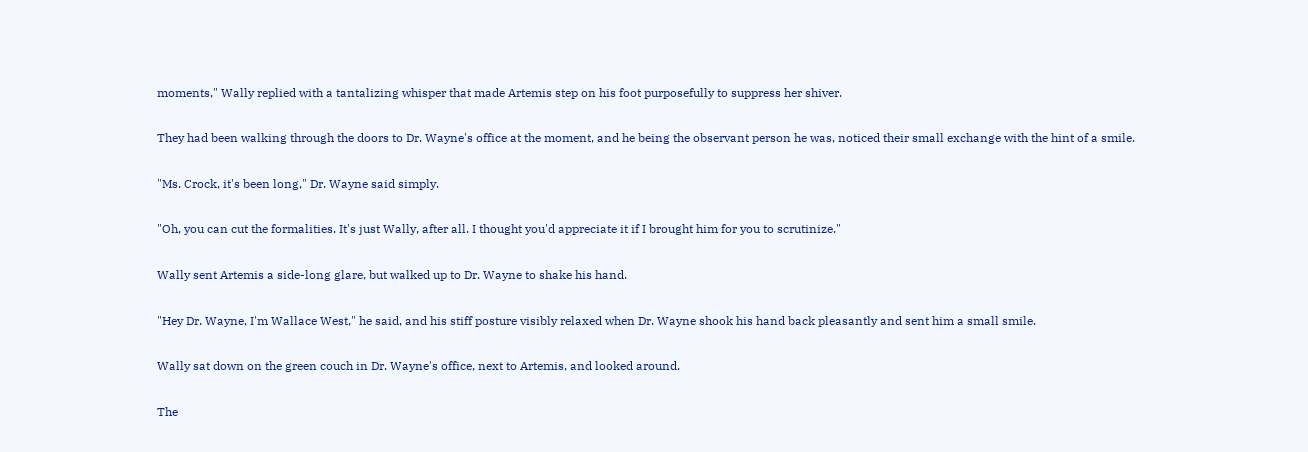moments," Wally replied with a tantalizing whisper that made Artemis step on his foot purposefully to suppress her shiver.

They had been walking through the doors to Dr. Wayne's office at the moment, and he being the observant person he was, noticed their small exchange with the hint of a smile.

"Ms. Crock, it's been long," Dr. Wayne said simply.

"Oh, you can cut the formalities. It's just Wally, after all. I thought you'd appreciate it if I brought him for you to scrutinize."

Wally sent Artemis a side-long glare, but walked up to Dr. Wayne to shake his hand.

"Hey Dr. Wayne, I'm Wallace West," he said, and his stiff posture visibly relaxed when Dr. Wayne shook his hand back pleasantly and sent him a small smile.

Wally sat down on the green couch in Dr. Wayne's office, next to Artemis, and looked around.

The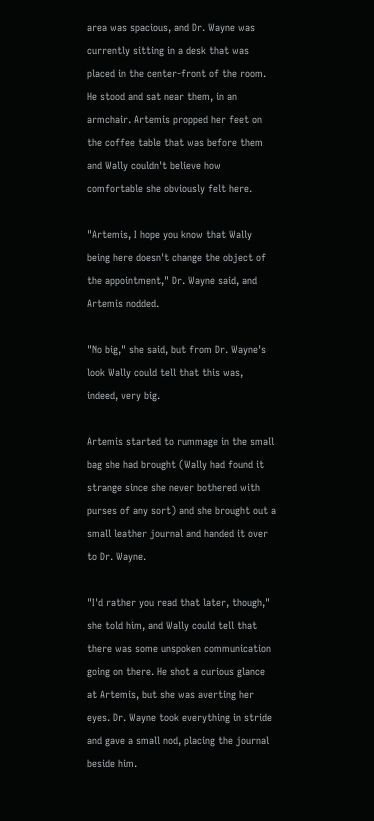area was spacious, and Dr. Wayne was currently sitting in a desk that was placed in the center-front of the room. He stood and sat near them, in an armchair. Artemis propped her feet on the coffee table that was before them and Wally couldn't believe how comfortable she obviously felt here.

"Artemis, I hope you know that Wally being here doesn't change the object of the appointment," Dr. Wayne said, and Artemis nodded.

"No big," she said, but from Dr. Wayne's look Wally could tell that this was, indeed, very big.

Artemis started to rummage in the small bag she had brought (Wally had found it strange since she never bothered with purses of any sort) and she brought out a small leather journal and handed it over to Dr. Wayne.

"I'd rather you read that later, though," she told him, and Wally could tell that there was some unspoken communication going on there. He shot a curious glance at Artemis, but she was averting her eyes. Dr. Wayne took everything in stride and gave a small nod, placing the journal beside him.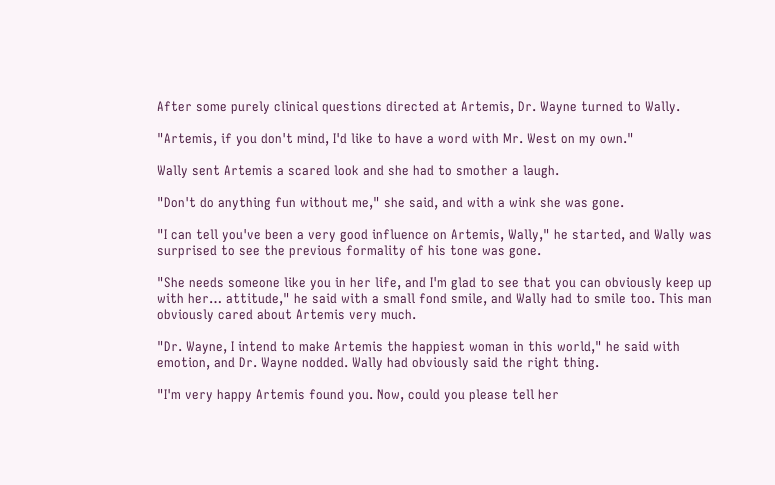After some purely clinical questions directed at Artemis, Dr. Wayne turned to Wally.

"Artemis, if you don't mind, I'd like to have a word with Mr. West on my own."

Wally sent Artemis a scared look and she had to smother a laugh.

"Don't do anything fun without me," she said, and with a wink she was gone.

"I can tell you've been a very good influence on Artemis, Wally," he started, and Wally was surprised to see the previous formality of his tone was gone.

"She needs someone like you in her life, and I'm glad to see that you can obviously keep up with her… attitude," he said with a small fond smile, and Wally had to smile too. This man obviously cared about Artemis very much.

"Dr. Wayne, I intend to make Artemis the happiest woman in this world," he said with emotion, and Dr. Wayne nodded. Wally had obviously said the right thing.

"I'm very happy Artemis found you. Now, could you please tell her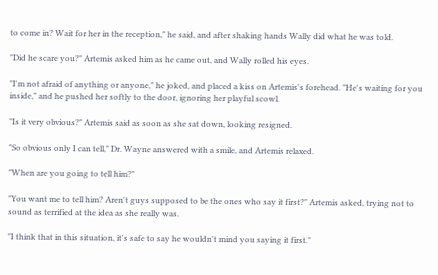to come in? Wait for her in the reception," he said, and after shaking hands Wally did what he was told.

"Did he scare you?" Artemis asked him as he came out, and Wally rolled his eyes.

"I'm not afraid of anything or anyone," he joked, and placed a kiss on Artemis's forehead. "He's waiting for you inside," and he pushed her softly to the door, ignoring her playful scowl.

"Is it very obvious?" Artemis said as soon as she sat down, looking resigned.

"So obvious only I can tell," Dr. Wayne answered with a smile, and Artemis relaxed.

"When are you going to tell him?"

"You want me to tell him? Aren't guys supposed to be the ones who say it first?" Artemis asked, trying not to sound as terrified at the idea as she really was.

"I think that in this situation, it's safe to say he wouldn't mind you saying it first."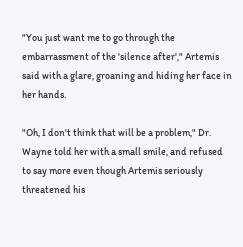"You just want me to go through the embarrassment of the 'silence after'," Artemis said with a glare, groaning and hiding her face in her hands.

"Oh, I don't think that will be a problem," Dr. Wayne told her with a small smile, and refused to say more even though Artemis seriously threatened his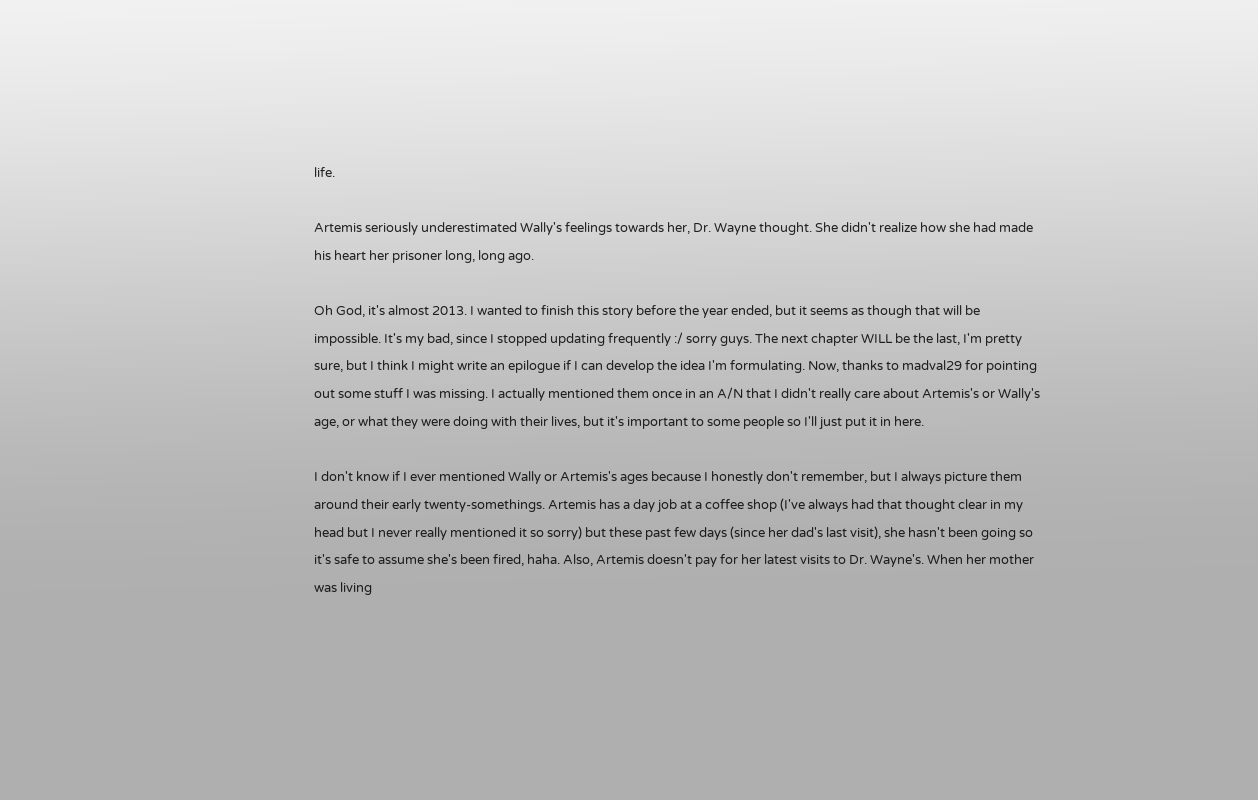life.

Artemis seriously underestimated Wally's feelings towards her, Dr. Wayne thought. She didn't realize how she had made his heart her prisoner long, long ago.

Oh God, it's almost 2013. I wanted to finish this story before the year ended, but it seems as though that will be impossible. It's my bad, since I stopped updating frequently :/ sorry guys. The next chapter WILL be the last, I'm pretty sure, but I think I might write an epilogue if I can develop the idea I'm formulating. Now, thanks to madval29 for pointing out some stuff I was missing. I actually mentioned them once in an A/N that I didn't really care about Artemis's or Wally's age, or what they were doing with their lives, but it's important to some people so I'll just put it in here.

I don't know if I ever mentioned Wally or Artemis's ages because I honestly don't remember, but I always picture them around their early twenty-somethings. Artemis has a day job at a coffee shop (I've always had that thought clear in my head but I never really mentioned it so sorry) but these past few days (since her dad's last visit), she hasn't been going so it's safe to assume she's been fired, haha. Also, Artemis doesn't pay for her latest visits to Dr. Wayne's. When her mother was living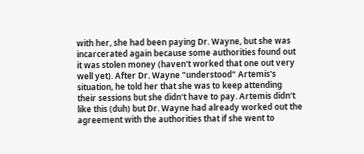with her, she had been paying Dr. Wayne, but she was incarcerated again because some authorities found out it was stolen money (haven't worked that one out very well yet). After Dr. Wayne "understood" Artemis's situation, he told her that she was to keep attending their sessions but she didn't have to pay. Artemis didn't like this (duh) but Dr. Wayne had already worked out the agreement with the authorities that if she went to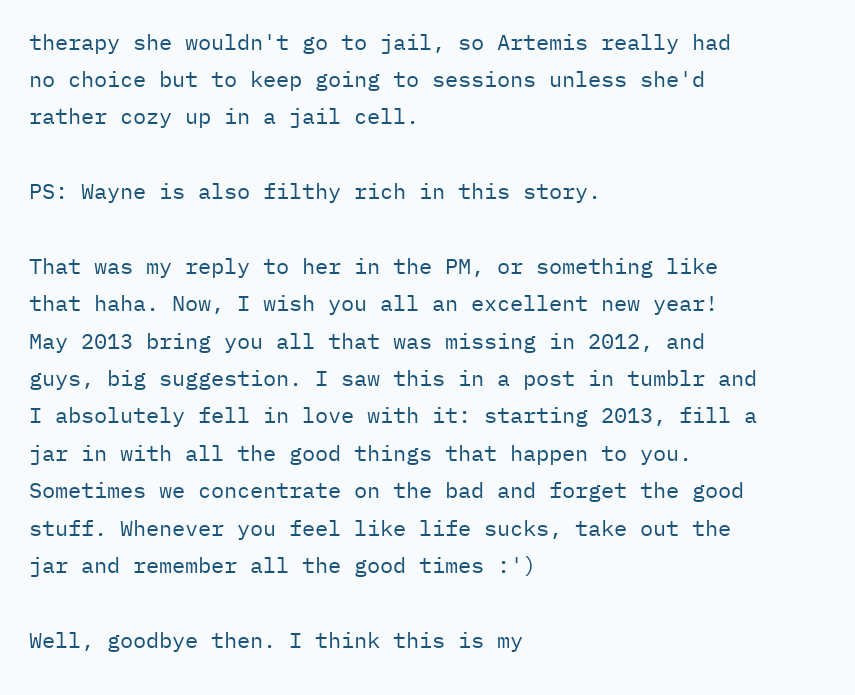therapy she wouldn't go to jail, so Artemis really had no choice but to keep going to sessions unless she'd rather cozy up in a jail cell.

PS: Wayne is also filthy rich in this story.

That was my reply to her in the PM, or something like that haha. Now, I wish you all an excellent new year! May 2013 bring you all that was missing in 2012, and guys, big suggestion. I saw this in a post in tumblr and I absolutely fell in love with it: starting 2013, fill a jar in with all the good things that happen to you. Sometimes we concentrate on the bad and forget the good stuff. Whenever you feel like life sucks, take out the jar and remember all the good times :')

Well, goodbye then. I think this is my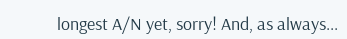longest A/N yet, sorry! And, as always...